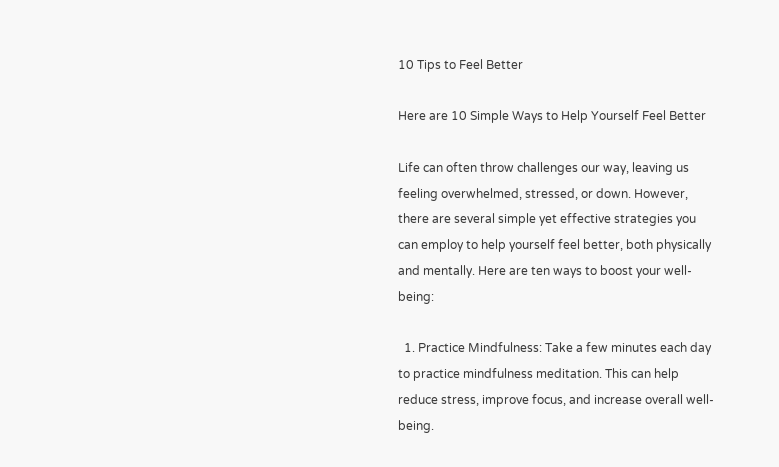10 Tips to Feel Better

Here are 10 Simple Ways to Help Yourself Feel Better

Life can often throw challenges our way, leaving us feeling overwhelmed, stressed, or down. However, there are several simple yet effective strategies you can employ to help yourself feel better, both physically and mentally. Here are ten ways to boost your well-being:

  1. Practice Mindfulness: Take a few minutes each day to practice mindfulness meditation. This can help reduce stress, improve focus, and increase overall well-being.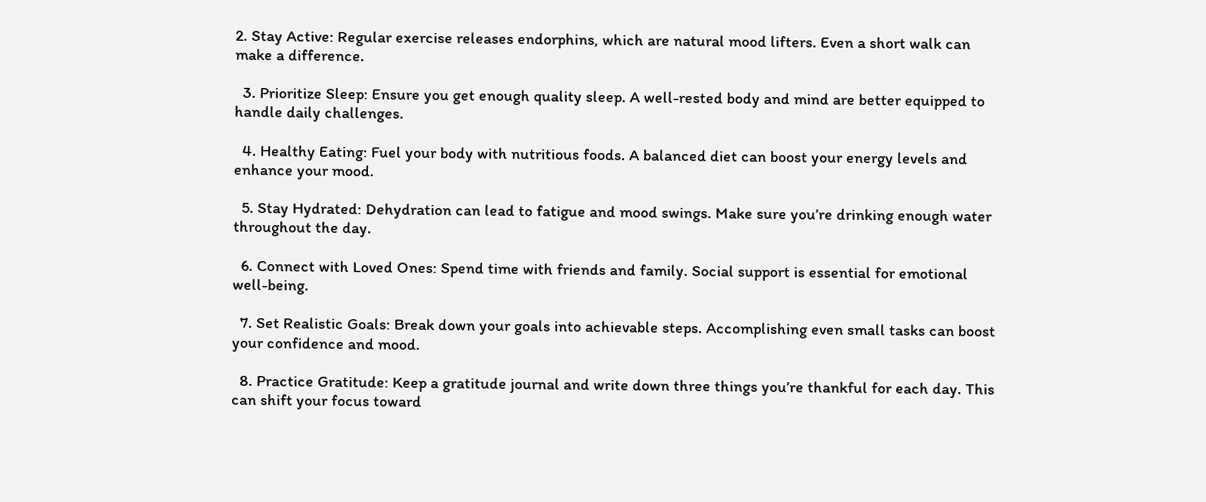2. Stay Active: Regular exercise releases endorphins, which are natural mood lifters. Even a short walk can make a difference.

  3. Prioritize Sleep: Ensure you get enough quality sleep. A well-rested body and mind are better equipped to handle daily challenges.

  4. Healthy Eating: Fuel your body with nutritious foods. A balanced diet can boost your energy levels and enhance your mood.

  5. Stay Hydrated: Dehydration can lead to fatigue and mood swings. Make sure you’re drinking enough water throughout the day.

  6. Connect with Loved Ones: Spend time with friends and family. Social support is essential for emotional well-being.

  7. Set Realistic Goals: Break down your goals into achievable steps. Accomplishing even small tasks can boost your confidence and mood.

  8. Practice Gratitude: Keep a gratitude journal and write down three things you’re thankful for each day. This can shift your focus toward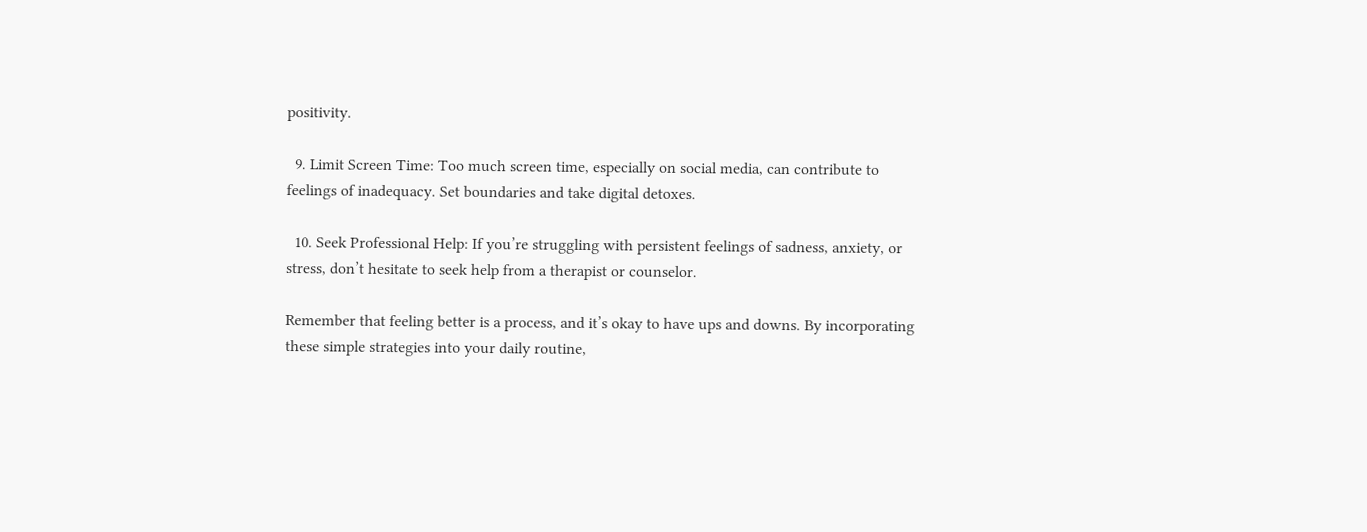positivity.

  9. Limit Screen Time: Too much screen time, especially on social media, can contribute to feelings of inadequacy. Set boundaries and take digital detoxes.

  10. Seek Professional Help: If you’re struggling with persistent feelings of sadness, anxiety, or stress, don’t hesitate to seek help from a therapist or counselor.

Remember that feeling better is a process, and it’s okay to have ups and downs. By incorporating these simple strategies into your daily routine,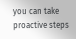you can take proactive steps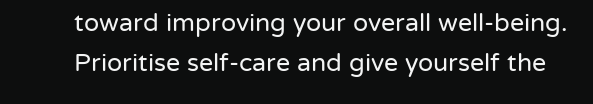toward improving your overall well-being. Prioritise self-care and give yourself the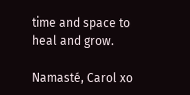time and space to heal and grow.

Namasté, Carol xo